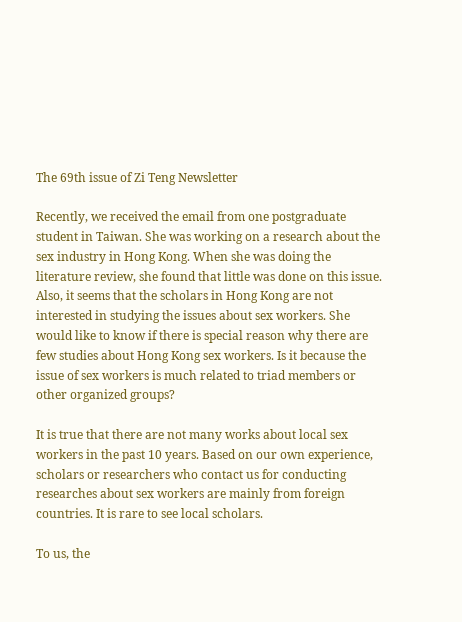The 69th issue of Zi Teng Newsletter

Recently, we received the email from one postgraduate student in Taiwan. She was working on a research about the sex industry in Hong Kong. When she was doing the literature review, she found that little was done on this issue. Also, it seems that the scholars in Hong Kong are not interested in studying the issues about sex workers. She would like to know if there is special reason why there are few studies about Hong Kong sex workers. Is it because the issue of sex workers is much related to triad members or other organized groups?

It is true that there are not many works about local sex workers in the past 10 years. Based on our own experience, scholars or researchers who contact us for conducting researches about sex workers are mainly from foreign countries. It is rare to see local scholars.

To us, the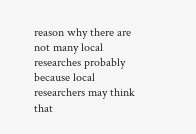reason why there are not many local researches probably because local researchers may think that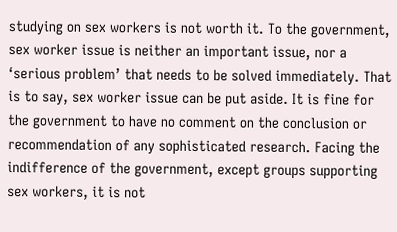studying on sex workers is not worth it. To the government, sex worker issue is neither an important issue, nor a ‘serious problem’ that needs to be solved immediately. That is to say, sex worker issue can be put aside. It is fine for the government to have no comment on the conclusion or recommendation of any sophisticated research. Facing the indifference of the government, except groups supporting sex workers, it is not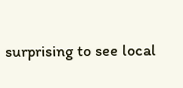surprising to see local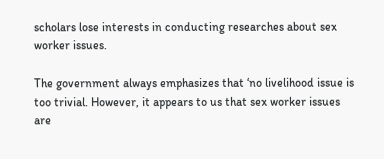scholars lose interests in conducting researches about sex worker issues.

The government always emphasizes that ‘no livelihood issue is too trivial. However, it appears to us that sex worker issues are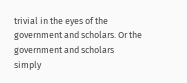trivial in the eyes of the government and scholars. Or the government and scholars simply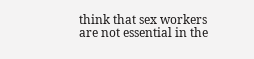think that sex workers are not essential in the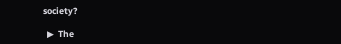society?

  ▶  The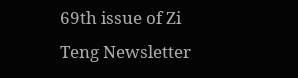69th issue of Zi Teng Newsletter